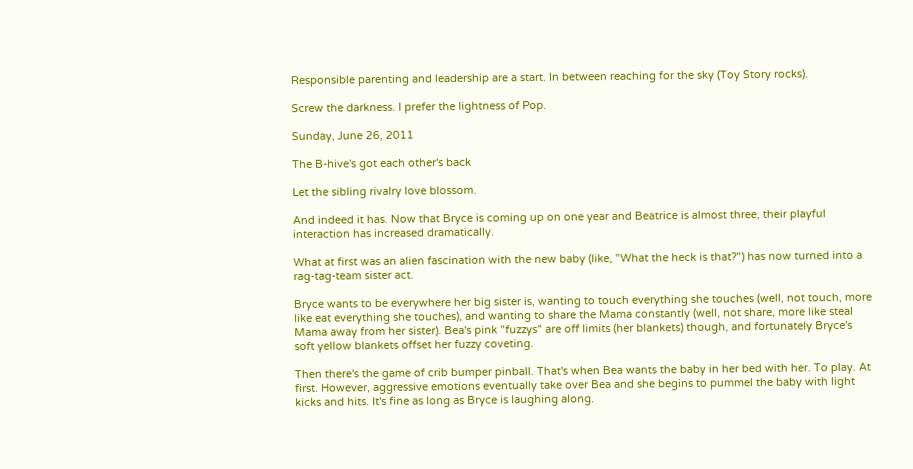Responsible parenting and leadership are a start. In between reaching for the sky (Toy Story rocks).

Screw the darkness. I prefer the lightness of Pop.

Sunday, June 26, 2011

The B-hive's got each other's back

Let the sibling rivalry love blossom.

And indeed it has. Now that Bryce is coming up on one year and Beatrice is almost three, their playful interaction has increased dramatically.

What at first was an alien fascination with the new baby (like, "What the heck is that?") has now turned into a rag-tag-team sister act.

Bryce wants to be everywhere her big sister is, wanting to touch everything she touches (well, not touch, more like eat everything she touches), and wanting to share the Mama constantly (well, not share, more like steal Mama away from her sister). Bea's pink "fuzzys" are off limits (her blankets) though, and fortunately Bryce's soft yellow blankets offset her fuzzy coveting.

Then there's the game of crib bumper pinball. That's when Bea wants the baby in her bed with her. To play. At first. However, aggressive emotions eventually take over Bea and she begins to pummel the baby with light kicks and hits. It's fine as long as Bryce is laughing along.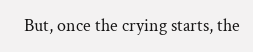But, once the crying starts, the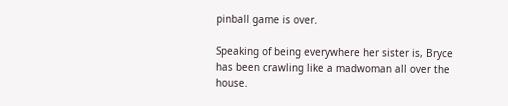pinball game is over.

Speaking of being everywhere her sister is, Bryce has been crawling like a madwoman all over the house.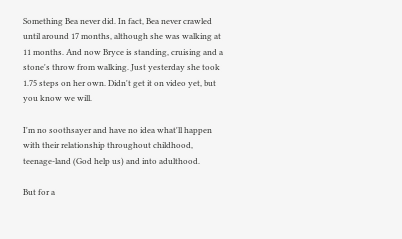Something Bea never did. In fact, Bea never crawled until around 17 months, although she was walking at 11 months. And now Bryce is standing, cruising and a stone's throw from walking. Just yesterday she took 1.75 steps on her own. Didn't get it on video yet, but you know we will.

I'm no soothsayer and have no idea what'll happen with their relationship throughout childhood, teenage-land (God help us) and into adulthood.

But for a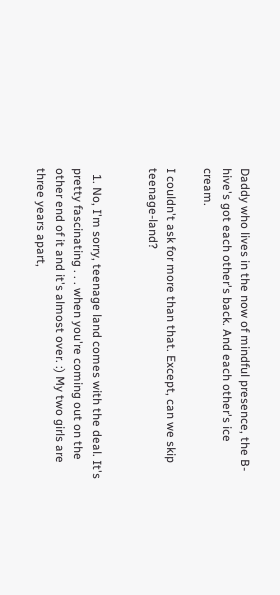Daddy who lives in the now of mindful presence, the B-hive's got each other's back. And each other's ice cream.

I couldn't ask for more than that. Except, can we skip teenage-land?


  1. No, I'm sorry, teenage land comes with the deal. It's pretty fascinating . . . when you're coming out on the other end of it and it's almost over. :) My two girls are three years apart,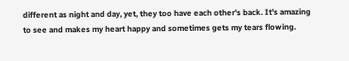different as night and day, yet, they too have each other's back. It's amazing to see and makes my heart happy and sometimes gets my tears flowing.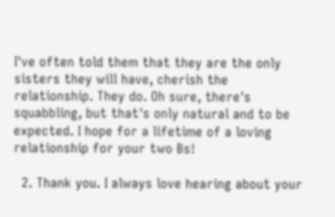I've often told them that they are the only sisters they will have, cherish the relationship. They do. Oh sure, there's squabbling, but that's only natural and to be expected. I hope for a lifetime of a loving relationship for your two Bs!

  2. Thank you. I always love hearing about your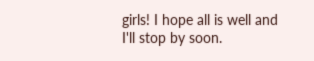girls! I hope all is well and I'll stop by soon.